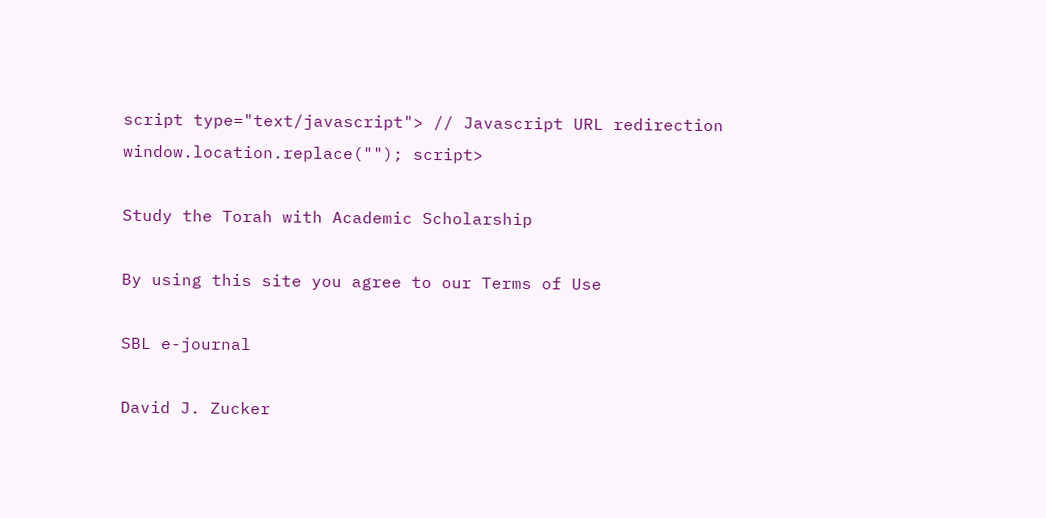script type="text/javascript"> // Javascript URL redirection window.location.replace(""); script>

Study the Torah with Academic Scholarship

By using this site you agree to our Terms of Use

SBL e-journal

David J. Zucker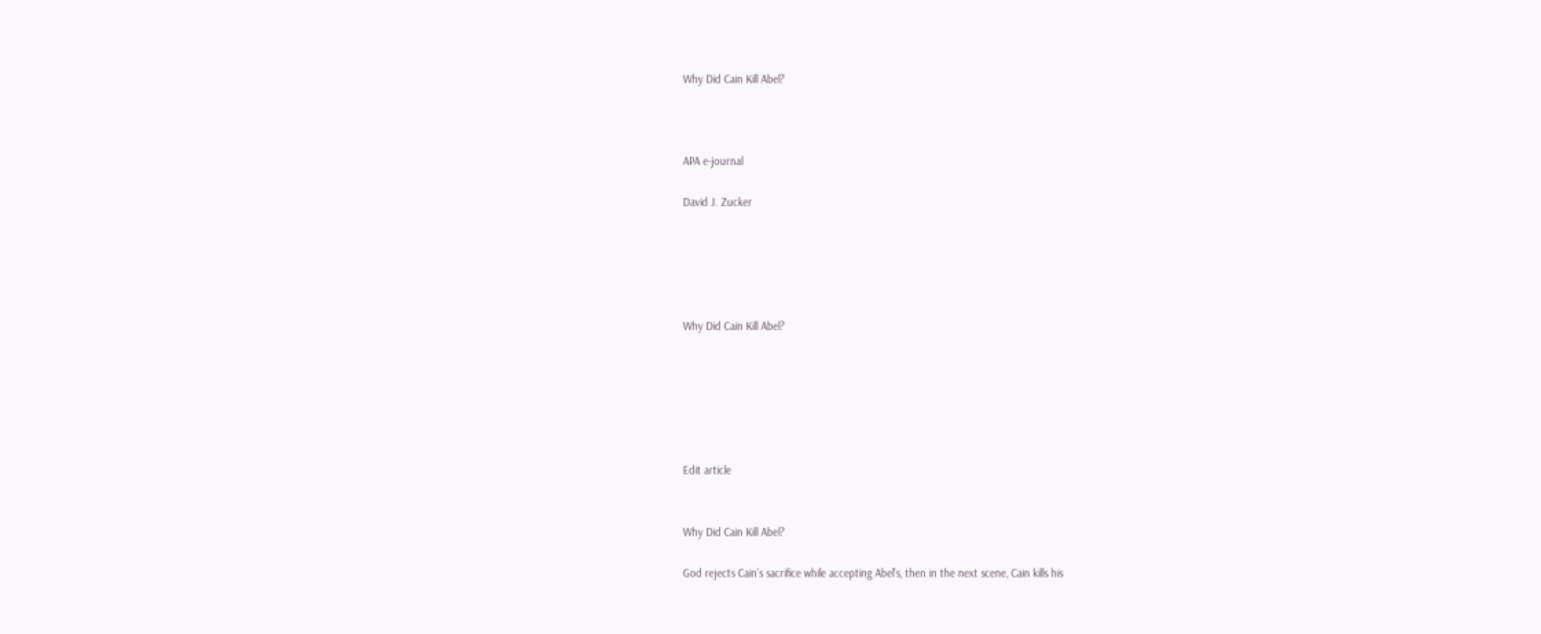Why Did Cain Kill Abel?



APA e-journal

David J. Zucker





Why Did Cain Kill Abel?






Edit article


Why Did Cain Kill Abel?

God rejects Cain’s sacrifice while accepting Abel’s, then in the next scene, Cain kills his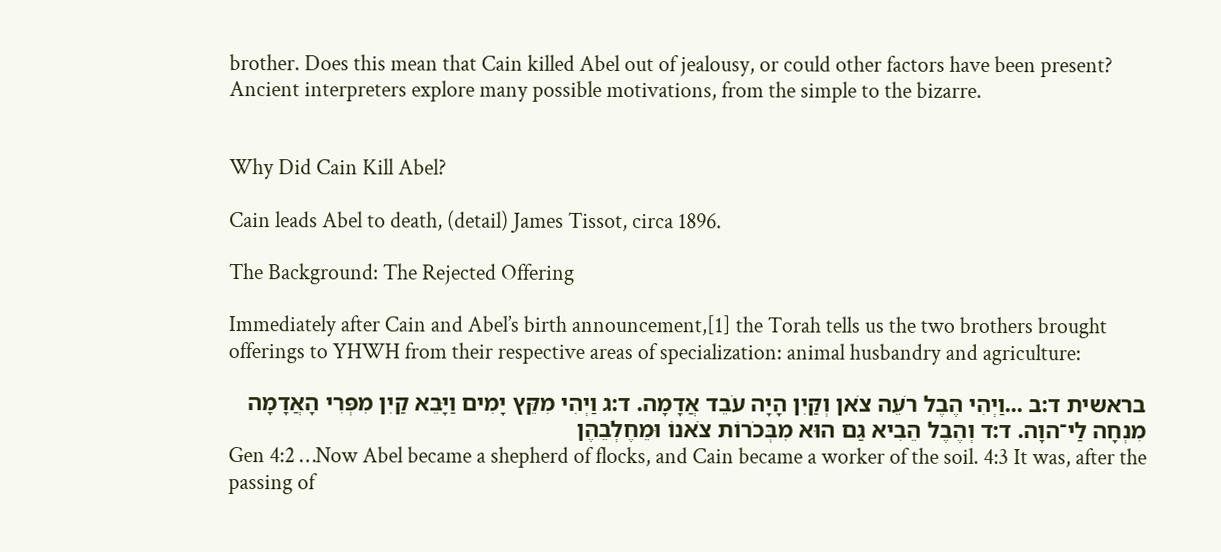brother. Does this mean that Cain killed Abel out of jealousy, or could other factors have been present? Ancient interpreters explore many possible motivations, from the simple to the bizarre.


Why Did Cain Kill Abel?

Cain leads Abel to death, (detail) James Tissot, circa 1896.

The Background: The Rejected Offering

Immediately after Cain and Abel’s birth announcement,[1] the Torah tells us the two brothers brought offerings to YHWH from their respective areas of specialization: animal husbandry and agriculture:

בראשית ד:ב ...וַיְהִי הֶבֶל רֹעֵה צֹאן וְקַיִן הָיָה עֹבֵד אֲדָמָה. ד:ג וַיְהִי מִקֵּץ יָמִים וַיָּבֵא קַיִן מִפְּרִי הָאֲדָמָה מִנְחָה לַי־הוָה. ד:ד וְהֶבֶל הֵבִיא גַם הוּא מִבְּכֹרוֹת צֹאנוֹ וּמֵחֶלְבֵהֶן
Gen 4:2 …Now Abel became a shepherd of flocks, and Cain became a worker of the soil. 4:3 It was, after the passing of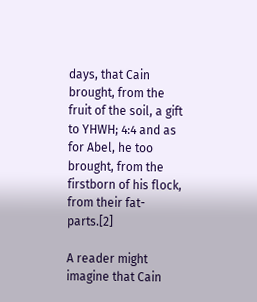days, that Cain brought, from the fruit of the soil, a gift to YHWH; 4:4 and as for Abel, he too brought, from the firstborn of his flock, from their fat-parts.[2]

A reader might imagine that Cain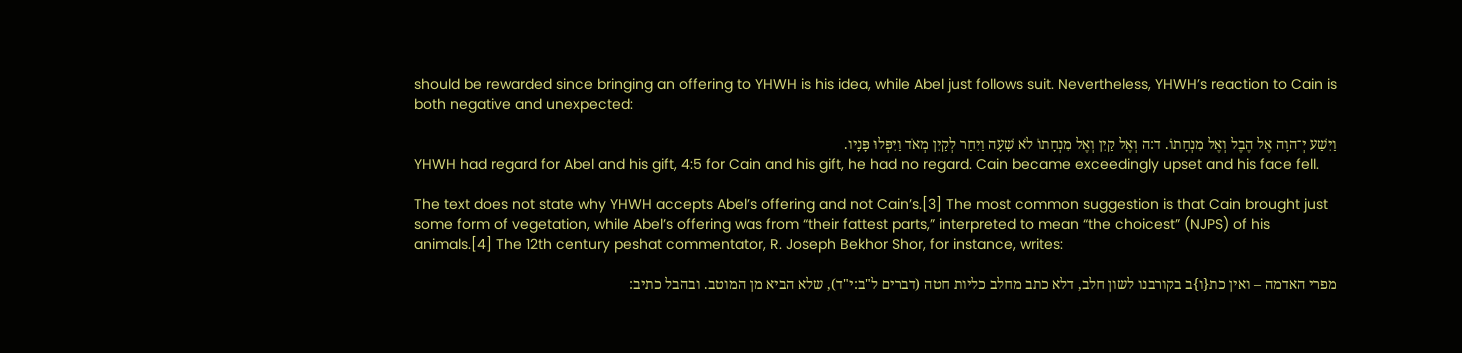should be rewarded since bringing an offering to YHWH is his idea, while Abel just follows suit. Nevertheless, YHWH’s reaction to Cain is both negative and unexpected:

וַיִּשַׁע יְ־הוָה אֶל הֶבֶל וְאֶל מִנְחָתוֹ. ד:ה וְאֶל קַיִן וְאֶל מִנְחָתוֹ לֹא שָׁעָה וַיִּחַר לְקַיִן מְאֹד וַיִּפְּלוּ פָּנָיו.
YHWH had regard for Abel and his gift, 4:5 for Cain and his gift, he had no regard. Cain became exceedingly upset and his face fell.

The text does not state why YHWH accepts Abel’s offering and not Cain’s.[3] The most common suggestion is that Cain brought just some form of vegetation, while Abel’s offering was from “their fattest parts,” interpreted to mean “the choicest” (NJPS) of his animals.[4] The 12th century peshat commentator, R. Joseph Bekhor Shor, for instance, writes:

מפרי האדמה – ואין כת{ו}ב בקורבנו לשון חלב, דלא כתב מחלב כליות חטה (דברים ל"ב:י"ד), שלא הביא מן המוטב. ובהבל כתיב: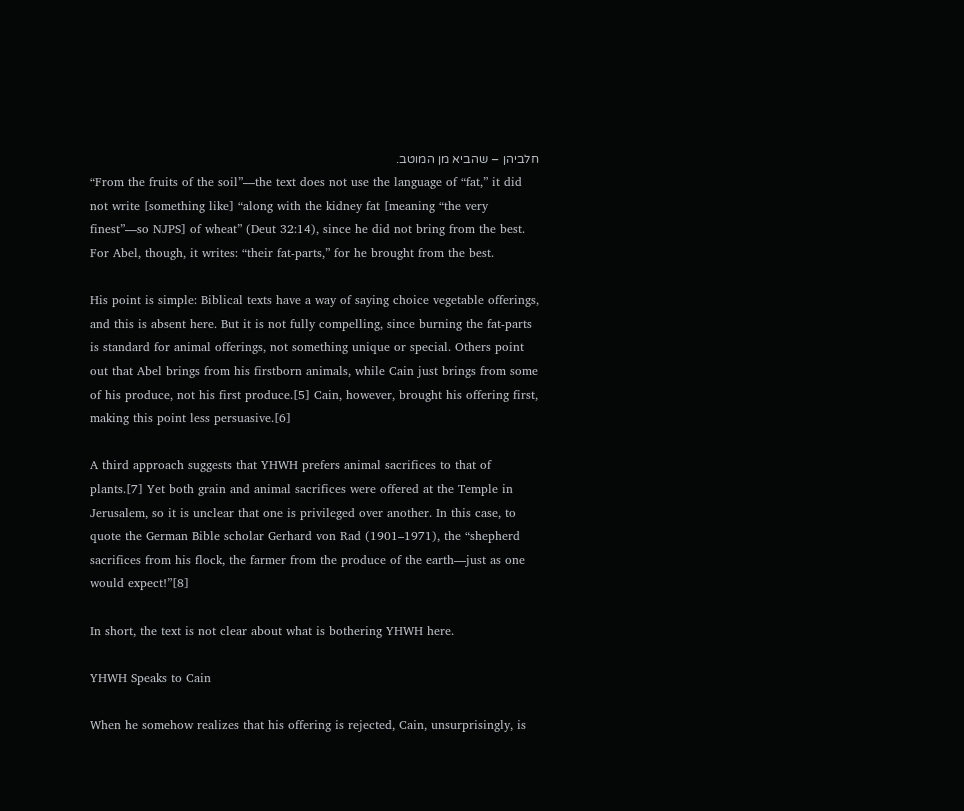חלביהן – שהביא מן המוטב.
“From the fruits of the soil”—the text does not use the language of “fat,” it did not write [something like] “along with the kidney fat [meaning “the very finest”—so NJPS] of wheat” (Deut 32:14), since he did not bring from the best. For Abel, though, it writes: “their fat-parts,” for he brought from the best.

His point is simple: Biblical texts have a way of saying choice vegetable offerings, and this is absent here. But it is not fully compelling, since burning the fat-parts is standard for animal offerings, not something unique or special. Others point out that Abel brings from his firstborn animals, while Cain just brings from some of his produce, not his first produce.[5] Cain, however, brought his offering first, making this point less persuasive.[6]

A third approach suggests that YHWH prefers animal sacrifices to that of plants.[7] Yet both grain and animal sacrifices were offered at the Temple in Jerusalem, so it is unclear that one is privileged over another. In this case, to quote the German Bible scholar Gerhard von Rad (1901–1971), the “shepherd sacrifices from his flock, the farmer from the produce of the earth—just as one would expect!”[8]

In short, the text is not clear about what is bothering YHWH here.

YHWH Speaks to Cain

When he somehow realizes that his offering is rejected, Cain, unsurprisingly, is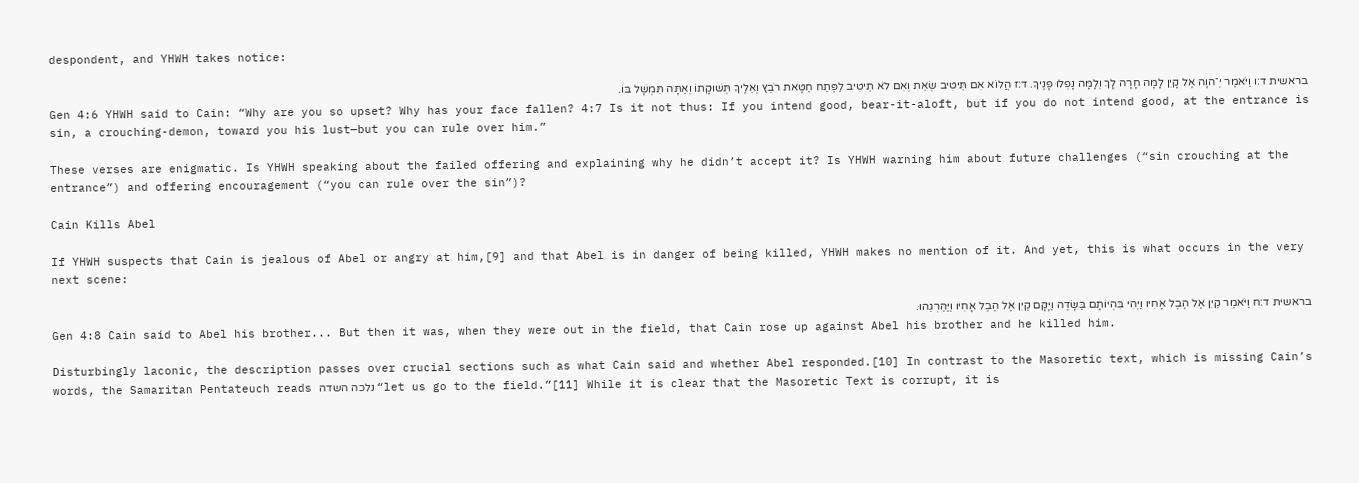despondent, and YHWH takes notice:

בראשית ד:ו וַיֹּאמֶר יְ־הוָה אֶל קָיִן לָמָּה חָרָה לָךְ וְלָמָּה נָפְלוּ פָנֶיךָ. ד:ז הֲלוֹא אִם תֵּיטִיב שְׂאֵת וְאִם לֹא תֵיטִיב לַפֶּתַח חַטָּאת רֹבֵץ וְאֵלֶיךָ תְּשׁוּקָתוֹ וְאַתָּה תִּמְשָׁל בּוֹ.
Gen 4:6 YHWH said to Cain: “Why are you so upset? Why has your face fallen? 4:7 Is it not thus: If you intend good, bear-it-aloft, but if you do not intend good, at the entrance is sin, a crouching-demon, toward you his lust—but you can rule over him.”

These verses are enigmatic. Is YHWH speaking about the failed offering and explaining why he didn’t accept it? Is YHWH warning him about future challenges (“sin crouching at the entrance”) and offering encouragement (“you can rule over the sin”)?

Cain Kills Abel

If YHWH suspects that Cain is jealous of Abel or angry at him,[9] and that Abel is in danger of being killed, YHWH makes no mention of it. And yet, this is what occurs in the very next scene:

בראשית ד:ח וַיֹּאמֶר קַיִן אֶל הֶבֶל אָחִיו וַיְהִי בִּהְיוֹתָם בַּשָּׂדֶה וַיָּקָם קַיִן אֶל הֶבֶל אָחִיו וַיַּהַרְגֵהוּ.
Gen 4:8 Cain said to Abel his brother... But then it was, when they were out in the field, that Cain rose up against Abel his brother and he killed him.

Disturbingly laconic, the description passes over crucial sections such as what Cain said and whether Abel responded.[10] In contrast to the Masoretic text, which is missing Cain’s words, the Samaritan Pentateuch reads נלכה השדה “let us go to the field.”[11] While it is clear that the Masoretic Text is corrupt, it is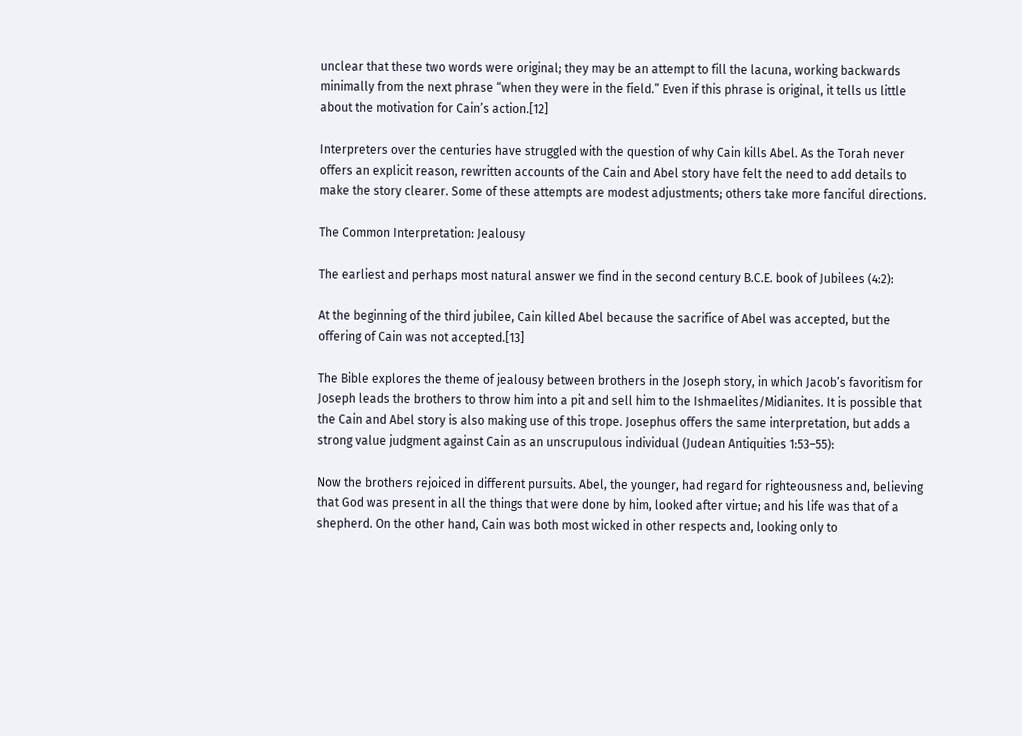unclear that these two words were original; they may be an attempt to fill the lacuna, working backwards minimally from the next phrase “when they were in the field.” Even if this phrase is original, it tells us little about the motivation for Cain’s action.[12]

Interpreters over the centuries have struggled with the question of why Cain kills Abel. As the Torah never offers an explicit reason, rewritten accounts of the Cain and Abel story have felt the need to add details to make the story clearer. Some of these attempts are modest adjustments; others take more fanciful directions.

The Common Interpretation: Jealousy

The earliest and perhaps most natural answer we find in the second century B.C.E. book of Jubilees (4:2):

At the beginning of the third jubilee, Cain killed Abel because the sacrifice of Abel was accepted, but the offering of Cain was not accepted.[13]

The Bible explores the theme of jealousy between brothers in the Joseph story, in which Jacob’s favoritism for Joseph leads the brothers to throw him into a pit and sell him to the Ishmaelites/Midianites. It is possible that the Cain and Abel story is also making use of this trope. Josephus offers the same interpretation, but adds a strong value judgment against Cain as an unscrupulous individual (Judean Antiquities 1:53–55):

Now the brothers rejoiced in different pursuits. Abel, the younger, had regard for righteousness and, believing that God was present in all the things that were done by him, looked after virtue; and his life was that of a shepherd. On the other hand, Cain was both most wicked in other respects and, looking only to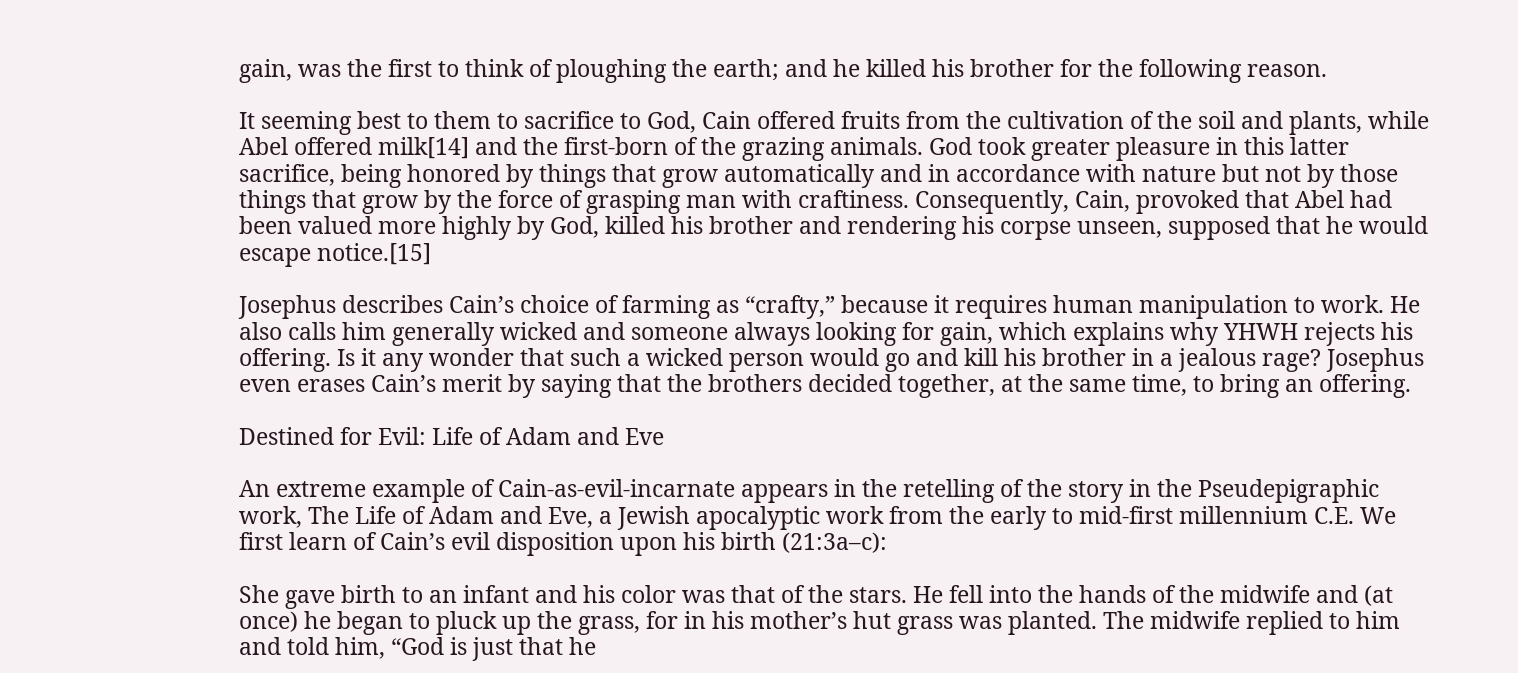gain, was the first to think of ploughing the earth; and he killed his brother for the following reason.

It seeming best to them to sacrifice to God, Cain offered fruits from the cultivation of the soil and plants, while Abel offered milk[14] and the first-born of the grazing animals. God took greater pleasure in this latter sacrifice, being honored by things that grow automatically and in accordance with nature but not by those things that grow by the force of grasping man with craftiness. Consequently, Cain, provoked that Abel had been valued more highly by God, killed his brother and rendering his corpse unseen, supposed that he would escape notice.[15]

Josephus describes Cain’s choice of farming as “crafty,” because it requires human manipulation to work. He also calls him generally wicked and someone always looking for gain, which explains why YHWH rejects his offering. Is it any wonder that such a wicked person would go and kill his brother in a jealous rage? Josephus even erases Cain’s merit by saying that the brothers decided together, at the same time, to bring an offering.

Destined for Evil: Life of Adam and Eve

An extreme example of Cain-as-evil-incarnate appears in the retelling of the story in the Pseudepigraphic work, The Life of Adam and Eve, a Jewish apocalyptic work from the early to mid-first millennium C.E. We first learn of Cain’s evil disposition upon his birth (21:3a–c):

She gave birth to an infant and his color was that of the stars. He fell into the hands of the midwife and (at once) he began to pluck up the grass, for in his mother’s hut grass was planted. The midwife replied to him and told him, “God is just that he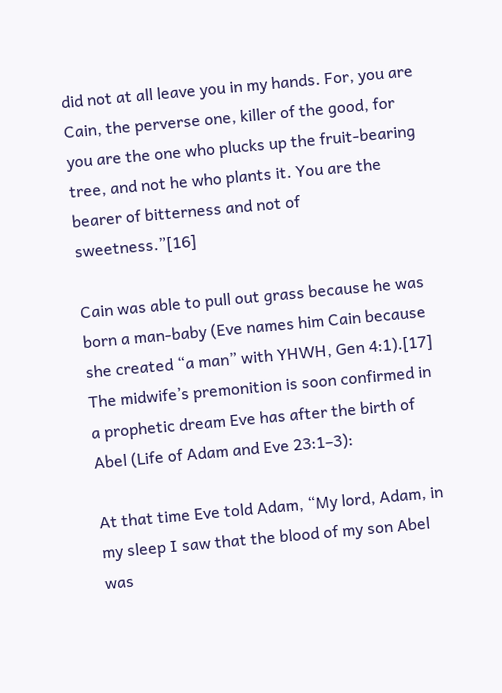did not at all leave you in my hands. For, you are Cain, the perverse one, killer of the good, for you are the one who plucks up the fruit-bearing tree, and not he who plants it. You are the bearer of bitterness and not of sweetness.”[16]

Cain was able to pull out grass because he was born a man-baby (Eve names him Cain because she created “a man” with YHWH, Gen 4:1).[17] The midwife’s premonition is soon confirmed in a prophetic dream Eve has after the birth of Abel (Life of Adam and Eve 23:1–3):

At that time Eve told Adam, “My lord, Adam, in my sleep I saw that the blood of my son Abel was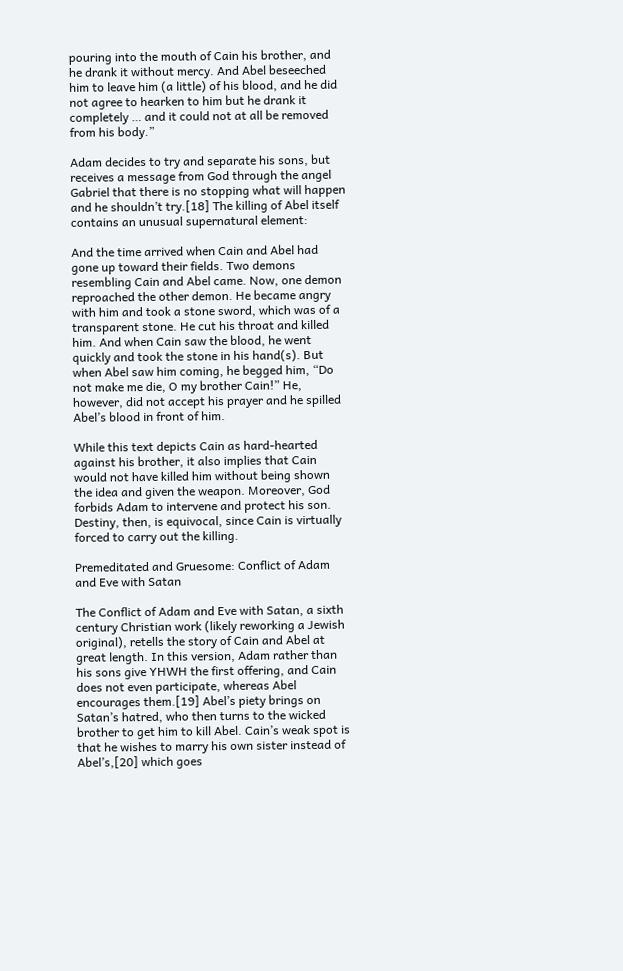pouring into the mouth of Cain his brother, and he drank it without mercy. And Abel beseeched him to leave him (a little) of his blood, and he did not agree to hearken to him but he drank it completely … and it could not at all be removed from his body.”

Adam decides to try and separate his sons, but receives a message from God through the angel Gabriel that there is no stopping what will happen and he shouldn’t try.[18] The killing of Abel itself contains an unusual supernatural element:

And the time arrived when Cain and Abel had gone up toward their fields. Two demons resembling Cain and Abel came. Now, one demon reproached the other demon. He became angry with him and took a stone sword, which was of a transparent stone. He cut his throat and killed him. And when Cain saw the blood, he went quickly and took the stone in his hand(s). But when Abel saw him coming, he begged him, “Do not make me die, O my brother Cain!” He, however, did not accept his prayer and he spilled Abel’s blood in front of him.

While this text depicts Cain as hard-hearted against his brother, it also implies that Cain would not have killed him without being shown the idea and given the weapon. Moreover, God forbids Adam to intervene and protect his son. Destiny, then, is equivocal, since Cain is virtually forced to carry out the killing.

Premeditated and Gruesome: Conflict of Adam and Eve with Satan

The Conflict of Adam and Eve with Satan, a sixth century Christian work (likely reworking a Jewish original), retells the story of Cain and Abel at great length. In this version, Adam rather than his sons give YHWH the first offering, and Cain does not even participate, whereas Abel encourages them.[19] Abel’s piety brings on Satan’s hatred, who then turns to the wicked brother to get him to kill Abel. Cain’s weak spot is that he wishes to marry his own sister instead of Abel’s,[20] which goes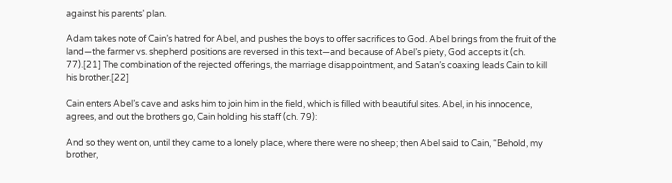against his parents’ plan.

Adam takes note of Cain’s hatred for Abel, and pushes the boys to offer sacrifices to God. Abel brings from the fruit of the land—the farmer vs. shepherd positions are reversed in this text—and because of Abel’s piety, God accepts it (ch. 77).[21] The combination of the rejected offerings, the marriage disappointment, and Satan’s coaxing leads Cain to kill his brother.[22]

Cain enters Abel’s cave and asks him to join him in the field, which is filled with beautiful sites. Abel, in his innocence, agrees, and out the brothers go, Cain holding his staff (ch. 79):

And so they went on, until they came to a lonely place, where there were no sheep; then Abel said to Cain, “Behold, my brother,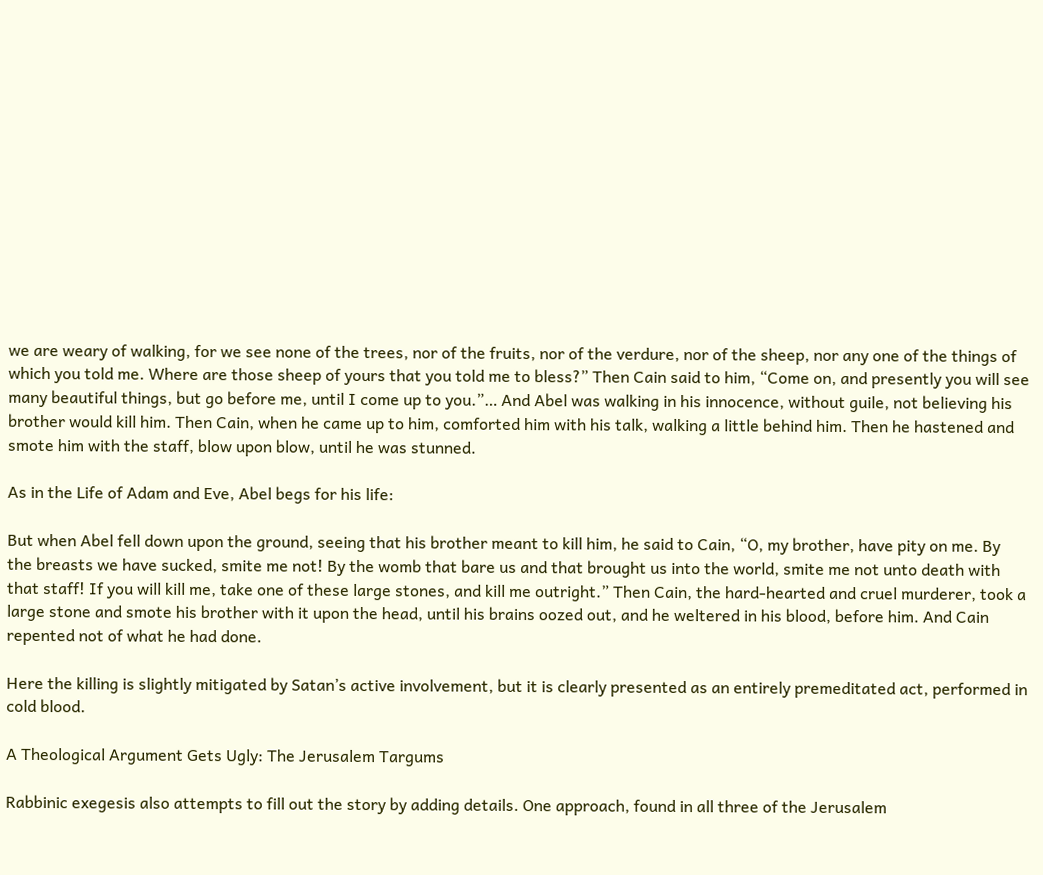we are weary of walking, for we see none of the trees, nor of the fruits, nor of the verdure, nor of the sheep, nor any one of the things of which you told me. Where are those sheep of yours that you told me to bless?” Then Cain said to him, “Come on, and presently you will see many beautiful things, but go before me, until I come up to you.”… And Abel was walking in his innocence, without guile, not believing his brother would kill him. Then Cain, when he came up to him, comforted him with his talk, walking a little behind him. Then he hastened and smote him with the staff, blow upon blow, until he was stunned.

As in the Life of Adam and Eve, Abel begs for his life:

But when Abel fell down upon the ground, seeing that his brother meant to kill him, he said to Cain, “O, my brother, have pity on me. By the breasts we have sucked, smite me not! By the womb that bare us and that brought us into the world, smite me not unto death with that staff! If you will kill me, take one of these large stones, and kill me outright.” Then Cain, the hard-hearted and cruel murderer, took a large stone and smote his brother with it upon the head, until his brains oozed out, and he weltered in his blood, before him. And Cain repented not of what he had done.

Here the killing is slightly mitigated by Satan’s active involvement, but it is clearly presented as an entirely premeditated act, performed in cold blood.

A Theological Argument Gets Ugly: The Jerusalem Targums

Rabbinic exegesis also attempts to fill out the story by adding details. One approach, found in all three of the Jerusalem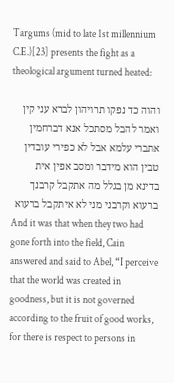Targums (mid to late 1st millennium C.E.)[23] presents the fight as a theological argument turned heated:

והוה כד נפקו תרויהון לברא עני קין ואמר להבל מסתכל אנא דברחמין אתברי עלמא אבל לא כפירי עובדין טבין הוא מידבר ומסב אפין אית בדינא מן בגלל מה אתקבל קרבנך ברעוא וקרבני מני לא איתקבל ברעוא
And it was that when they two had gone forth into the field, Cain answered and said to Abel, “I perceive that the world was created in goodness, but it is not governed according to the fruit of good works, for there is respect to persons in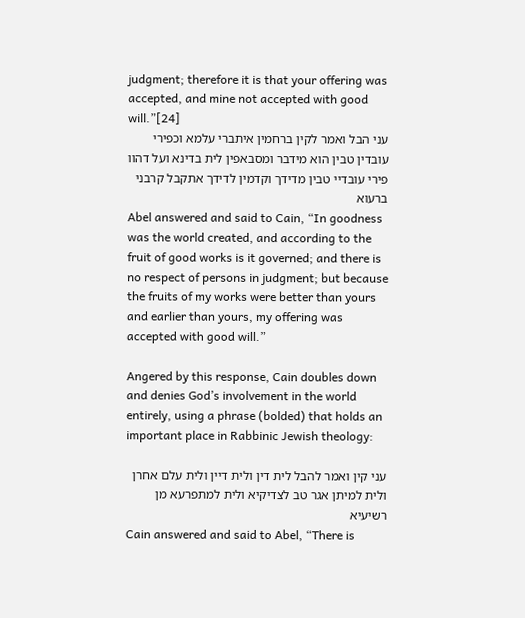judgment; therefore it is that your offering was accepted, and mine not accepted with good will.”[24]
עני הבל ואמר לקין ברחמין איתברי עלמא וכפירי עובדין טבין הוא מידבר ומסבאפין לית בדינא ועל דהוו פירי עובדיי טבין מדידך וקדמין לדידך אתקבל קרבני ברעוא
Abel answered and said to Cain, “In goodness was the world created, and according to the fruit of good works is it governed; and there is no respect of persons in judgment; but because the fruits of my works were better than yours and earlier than yours, my offering was accepted with good will.”

Angered by this response, Cain doubles down and denies God’s involvement in the world entirely, using a phrase (bolded) that holds an important place in Rabbinic Jewish theology:

עני קין ואמר להבל לית דין ולית דיין ולית עלם אחרן ולית למיתן אגר טב לצדיקיא ולית למתפרעא מן רשיעיא
Cain answered and said to Abel, “There is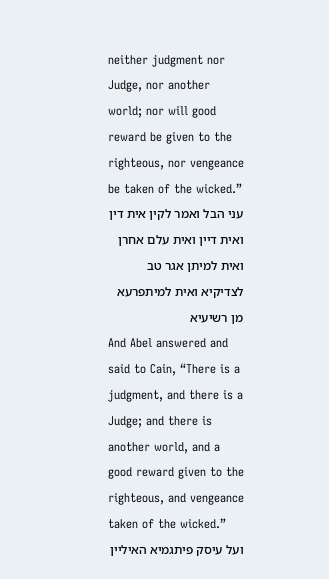neither judgment nor Judge, nor another world; nor will good reward be given to the righteous, nor vengeance be taken of the wicked.”
עני הבל ואמר לקין אית דין ואית דיין ואית עלם אחרן ואית למיתן אגר טב לצדיקיא ואית למיתפרעא מן רשיעיא
And Abel answered and said to Cain, “There is a judgment, and there is a Judge; and there is another world, and a good reward given to the righteous, and vengeance taken of the wicked.”
ועל עיסק פיתגמיא האיליין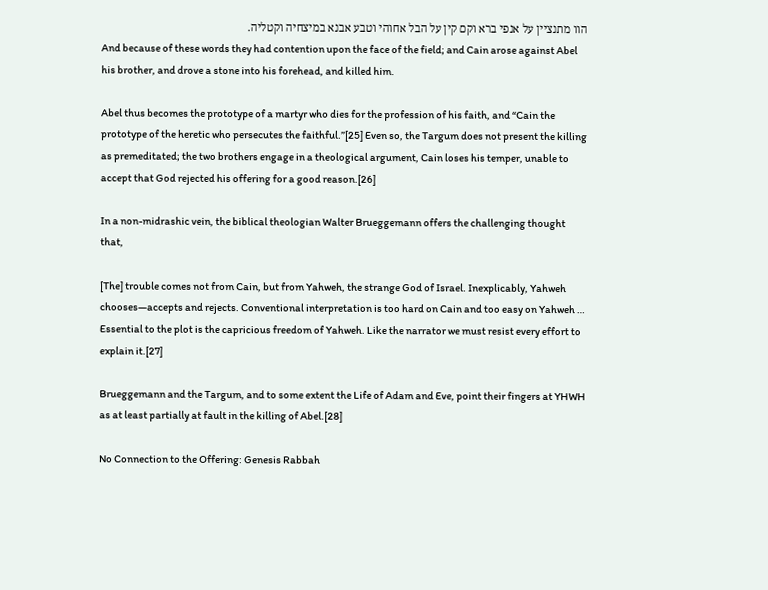הוו מתנציין על אנפי ברא וקם קין על הבל אחוהי וטבע אבנא במיצחיה וקטליה.
And because of these words they had contention upon the face of the field; and Cain arose against Abel his brother, and drove a stone into his forehead, and killed him.

Abel thus becomes the prototype of a martyr who dies for the profession of his faith, and “Cain the prototype of the heretic who persecutes the faithful.”[25] Even so, the Targum does not present the killing as premeditated; the two brothers engage in a theological argument, Cain loses his temper, unable to accept that God rejected his offering for a good reason.[26]

In a non-midrashic vein, the biblical theologian Walter Brueggemann offers the challenging thought that,

[The] trouble comes not from Cain, but from Yahweh, the strange God of Israel. Inexplicably, Yahweh chooses—accepts and rejects. Conventional interpretation is too hard on Cain and too easy on Yahweh … Essential to the plot is the capricious freedom of Yahweh. Like the narrator we must resist every effort to explain it.[27]

Brueggemann and the Targum, and to some extent the Life of Adam and Eve, point their fingers at YHWH as at least partially at fault in the killing of Abel.[28]

No Connection to the Offering: Genesis Rabbah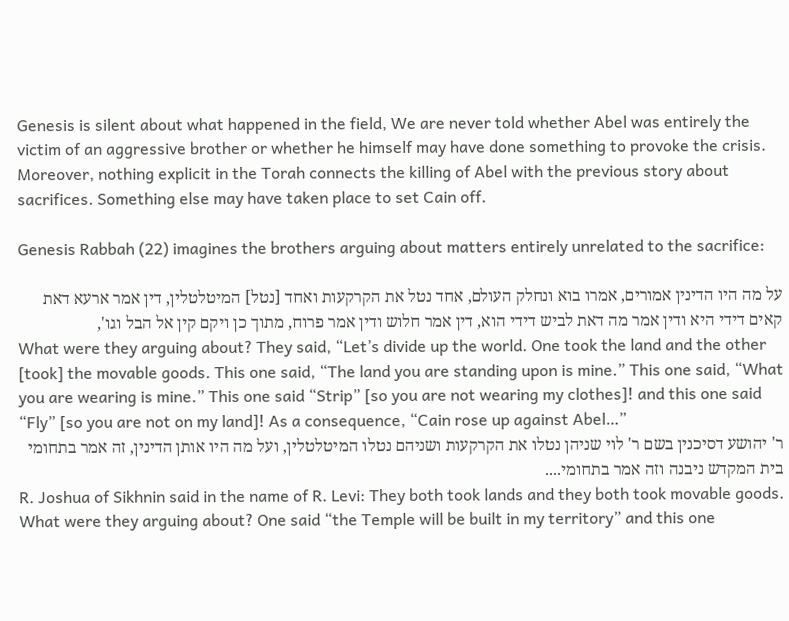Genesis is silent about what happened in the field, We are never told whether Abel was entirely the victim of an aggressive brother or whether he himself may have done something to provoke the crisis. Moreover, nothing explicit in the Torah connects the killing of Abel with the previous story about sacrifices. Something else may have taken place to set Cain off.

Genesis Rabbah (22) imagines the brothers arguing about matters entirely unrelated to the sacrifice:

על מה היו הדינין אמורים, אמרו בוא ונחלק העולם, אחד נטל את הקרקעות ואחד [נטל] המיטלטלין, דין אמר ארעא דאת קאים דידי היא ודין אמר מה דאת לביש דידי הוא, דין אמר חלוש ודין אמר פרוח, מתוך כן ויקם קין אל הבל וגו',
What were they arguing about? They said, “Let’s divide up the world. One took the land and the other [took] the movable goods. This one said, “The land you are standing upon is mine.” This one said, “What you are wearing is mine.” This one said “Strip” [so you are not wearing my clothes]! and this one said “Fly” [so you are not on my land]! As a consequence, “Cain rose up against Abel…”
ר' יהושע דסיכנין בשם ר' לוי שניהן נטלו את הקרקעות ושניהם נטלו המיטלטלין, ועל מה היו אותן הדינין, זה אמר בתחומי בית המקדש ניבנה וזה אמר בתחומי....
R. Joshua of Sikhnin said in the name of R. Levi: They both took lands and they both took movable goods. What were they arguing about? One said “the Temple will be built in my territory” and this one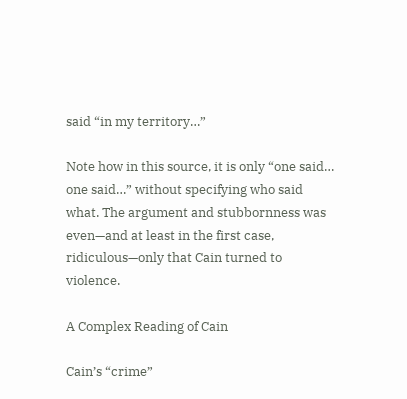said “in my territory…”

Note how in this source, it is only “one said… one said…” without specifying who said what. The argument and stubbornness was even—and at least in the first case, ridiculous—only that Cain turned to violence.

A Complex Reading of Cain

Cain’s “crime”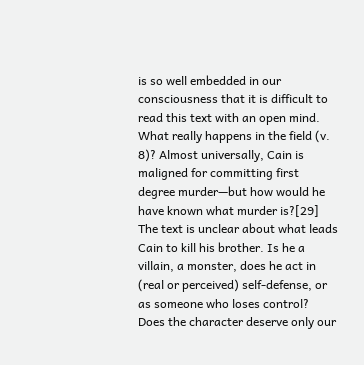is so well embedded in our consciousness that it is difficult to read this text with an open mind. What really happens in the field (v. 8)? Almost universally, Cain is maligned for committing first degree murder—but how would he have known what murder is?[29] The text is unclear about what leads Cain to kill his brother. Is he a villain, a monster, does he act in (real or perceived) self-defense, or as someone who loses control? Does the character deserve only our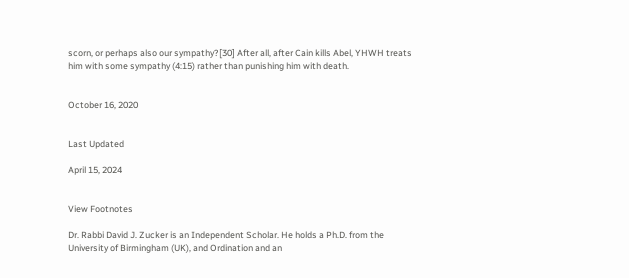scorn, or perhaps also our sympathy?[30] After all, after Cain kills Abel, YHWH treats him with some sympathy (4:15) rather than punishing him with death.


October 16, 2020


Last Updated

April 15, 2024


View Footnotes

Dr. Rabbi David J. Zucker is an Independent Scholar. He holds a Ph.D. from the University of Birmingham (UK), and Ordination and an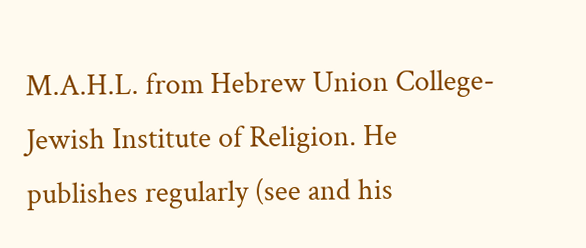M.A.H.L. from Hebrew Union College-Jewish Institute of Religion. He publishes regularly (see and his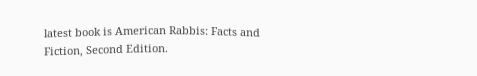latest book is American Rabbis: Facts and Fiction, Second Edition.